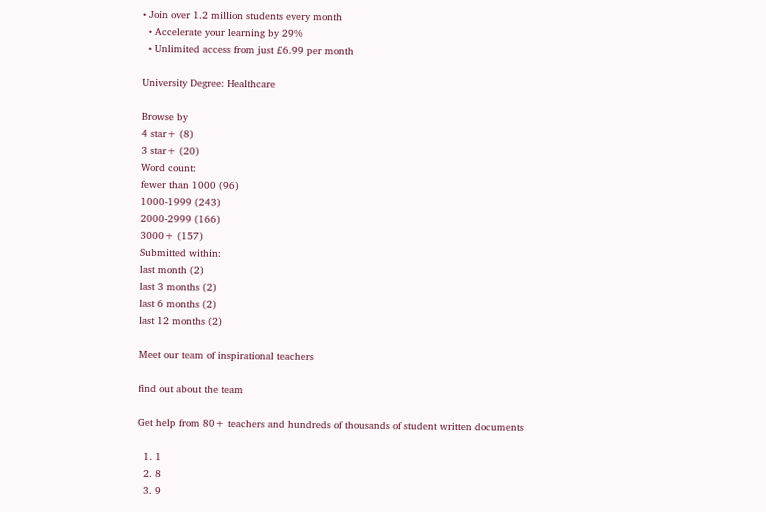• Join over 1.2 million students every month
  • Accelerate your learning by 29%
  • Unlimited access from just £6.99 per month

University Degree: Healthcare

Browse by
4 star+ (8)
3 star+ (20)
Word count:
fewer than 1000 (96)
1000-1999 (243)
2000-2999 (166)
3000+ (157)
Submitted within:
last month (2)
last 3 months (2)
last 6 months (2)
last 12 months (2)

Meet our team of inspirational teachers

find out about the team

Get help from 80+ teachers and hundreds of thousands of student written documents

  1. 1
  2. 8
  3. 9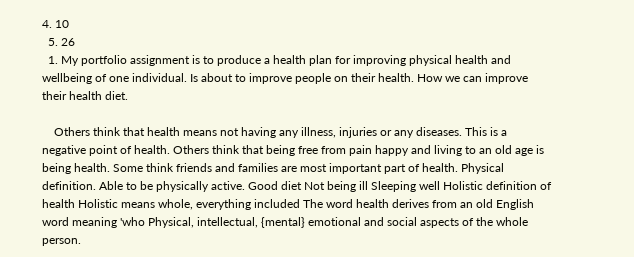4. 10
  5. 26
  1. My portfolio assignment is to produce a health plan for improving physical health and wellbeing of one individual. Is about to improve people on their health. How we can improve their health diet.

    Others think that health means not having any illness, injuries or any diseases. This is a negative point of health. Others think that being free from pain happy and living to an old age is being health. Some think friends and families are most important part of health. Physical definition. Able to be physically active. Good diet Not being ill Sleeping well Holistic definition of health Holistic means whole, everything included The word health derives from an old English word meaning 'who Physical, intellectual, {mental} emotional and social aspects of the whole person.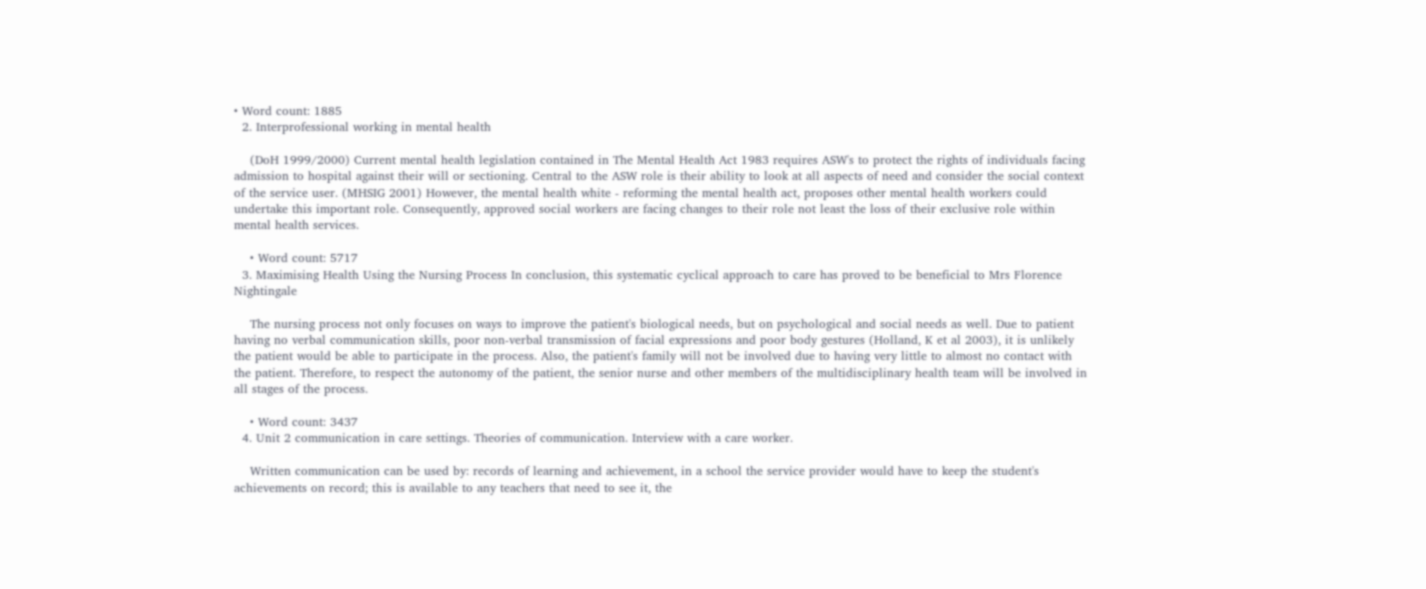• Word count: 1885
  2. Interprofessional working in mental health

    (DoH 1999/2000) Current mental health legislation contained in The Mental Health Act 1983 requires ASW's to protect the rights of individuals facing admission to hospital against their will or sectioning. Central to the ASW role is their ability to look at all aspects of need and consider the social context of the service user. (MHSIG 2001) However, the mental health white - reforming the mental health act, proposes other mental health workers could undertake this important role. Consequently, approved social workers are facing changes to their role not least the loss of their exclusive role within mental health services.

    • Word count: 5717
  3. Maximising Health Using the Nursing Process In conclusion, this systematic cyclical approach to care has proved to be beneficial to Mrs Florence Nightingale

    The nursing process not only focuses on ways to improve the patient's biological needs, but on psychological and social needs as well. Due to patient having no verbal communication skills, poor non-verbal transmission of facial expressions and poor body gestures (Holland, K et al 2003), it is unlikely the patient would be able to participate in the process. Also, the patient's family will not be involved due to having very little to almost no contact with the patient. Therefore, to respect the autonomy of the patient, the senior nurse and other members of the multidisciplinary health team will be involved in all stages of the process.

    • Word count: 3437
  4. Unit 2 communication in care settings. Theories of communication. Interview with a care worker.

    Written communication can be used by: records of learning and achievement, in a school the service provider would have to keep the student's achievements on record; this is available to any teachers that need to see it, the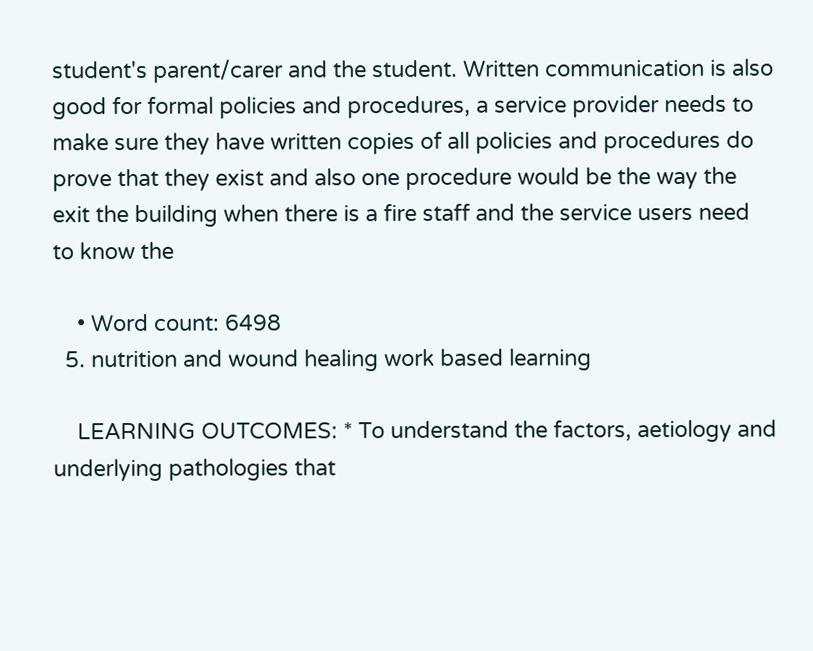student's parent/carer and the student. Written communication is also good for formal policies and procedures, a service provider needs to make sure they have written copies of all policies and procedures do prove that they exist and also one procedure would be the way the exit the building when there is a fire staff and the service users need to know the

    • Word count: 6498
  5. nutrition and wound healing work based learning

    LEARNING OUTCOMES: * To understand the factors, aetiology and underlying pathologies that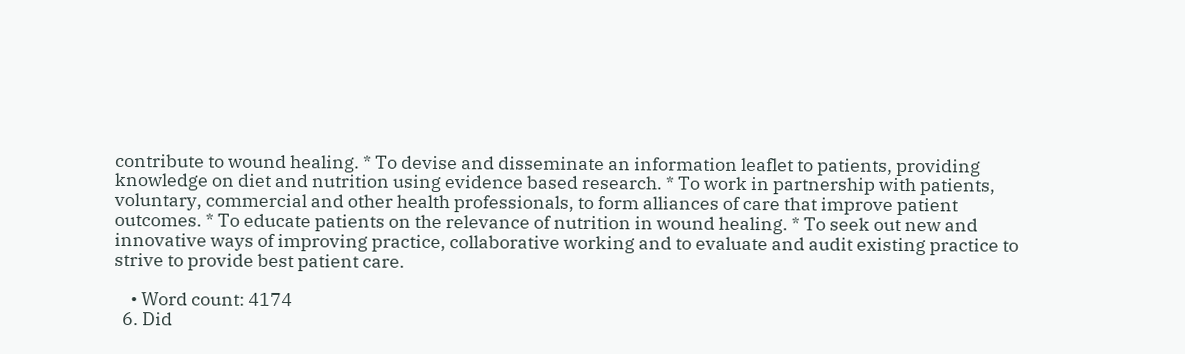contribute to wound healing. * To devise and disseminate an information leaflet to patients, providing knowledge on diet and nutrition using evidence based research. * To work in partnership with patients, voluntary, commercial and other health professionals, to form alliances of care that improve patient outcomes. * To educate patients on the relevance of nutrition in wound healing. * To seek out new and innovative ways of improving practice, collaborative working and to evaluate and audit existing practice to strive to provide best patient care.

    • Word count: 4174
  6. Did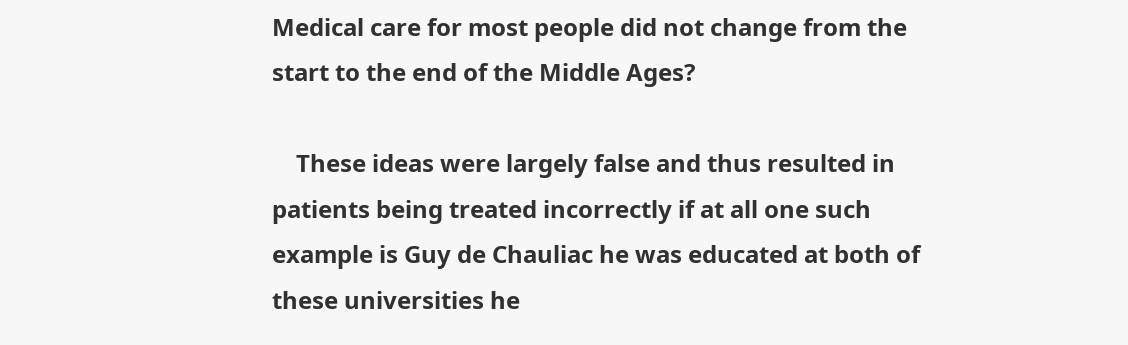Medical care for most people did not change from the start to the end of the Middle Ages?

    These ideas were largely false and thus resulted in patients being treated incorrectly if at all one such example is Guy de Chauliac he was educated at both of these universities he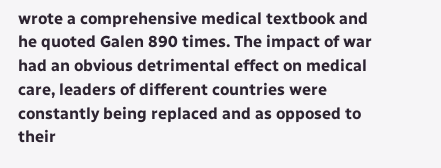wrote a comprehensive medical textbook and he quoted Galen 890 times. The impact of war had an obvious detrimental effect on medical care, leaders of different countries were constantly being replaced and as opposed to their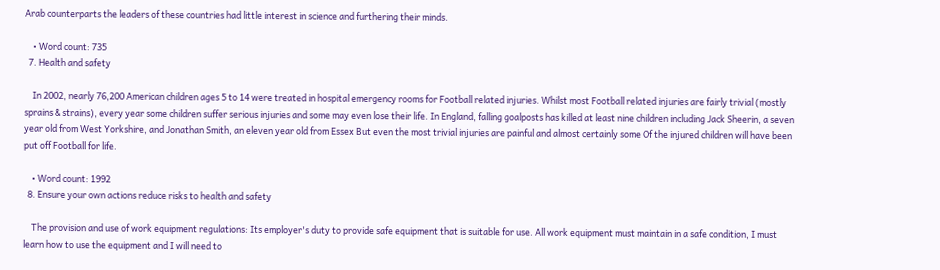Arab counterparts the leaders of these countries had little interest in science and furthering their minds.

    • Word count: 735
  7. Health and safety

    In 2002, nearly 76,200 American children ages 5 to 14 were treated in hospital emergency rooms for Football related injuries. Whilst most Football related injuries are fairly trivial (mostly sprains & strains), every year some children suffer serious injuries and some may even lose their life. In England, falling goalposts has killed at least nine children including Jack Sheerin, a seven year old from West Yorkshire, and Jonathan Smith, an eleven year old from Essex But even the most trivial injuries are painful and almost certainly some Of the injured children will have been put off Football for life.

    • Word count: 1992
  8. Ensure your own actions reduce risks to health and safety

    The provision and use of work equipment regulations: Its employer's duty to provide safe equipment that is suitable for use. All work equipment must maintain in a safe condition, I must learn how to use the equipment and I will need to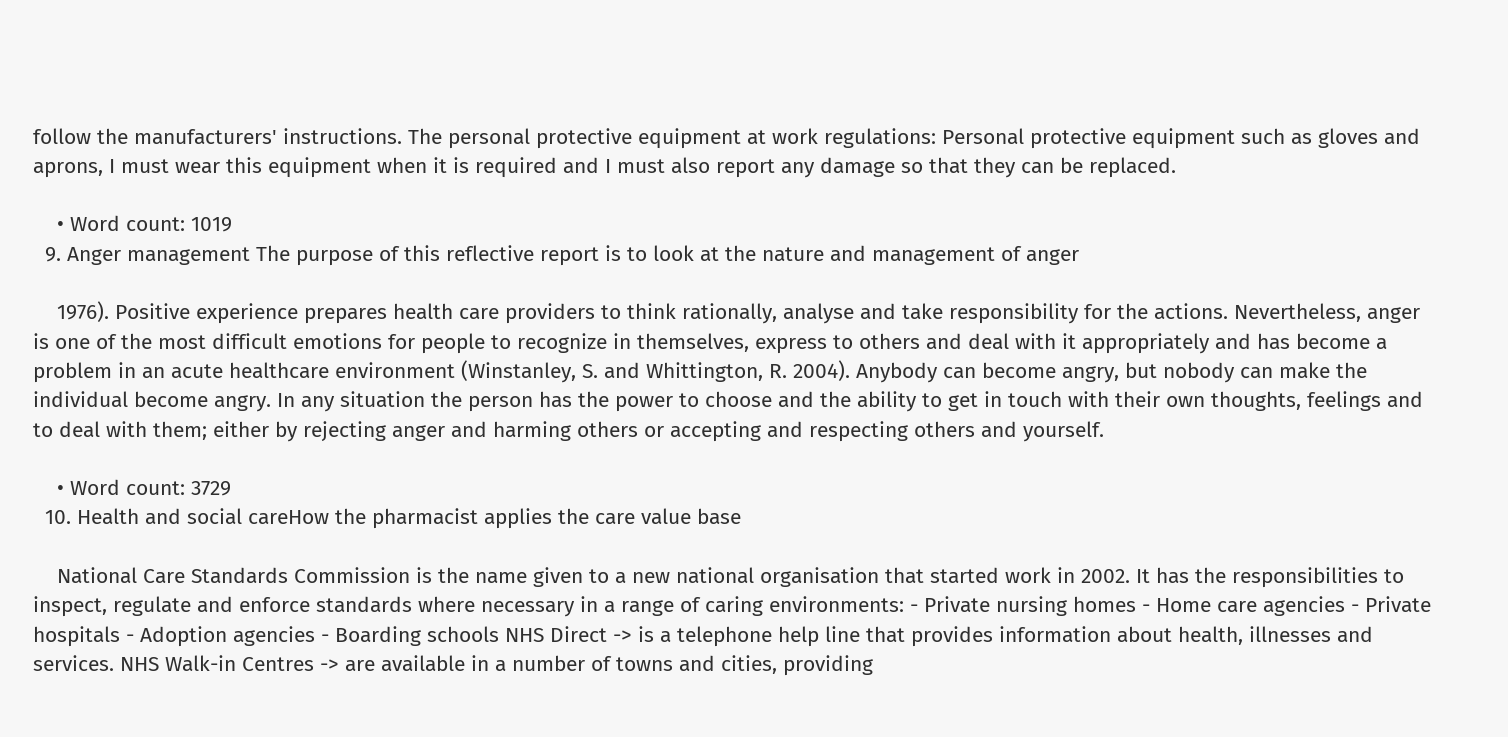follow the manufacturers' instructions. The personal protective equipment at work regulations: Personal protective equipment such as gloves and aprons, I must wear this equipment when it is required and I must also report any damage so that they can be replaced.

    • Word count: 1019
  9. Anger management The purpose of this reflective report is to look at the nature and management of anger

    1976). Positive experience prepares health care providers to think rationally, analyse and take responsibility for the actions. Nevertheless, anger is one of the most difficult emotions for people to recognize in themselves, express to others and deal with it appropriately and has become a problem in an acute healthcare environment (Winstanley, S. and Whittington, R. 2004). Anybody can become angry, but nobody can make the individual become angry. In any situation the person has the power to choose and the ability to get in touch with their own thoughts, feelings and to deal with them; either by rejecting anger and harming others or accepting and respecting others and yourself.

    • Word count: 3729
  10. Health and social careHow the pharmacist applies the care value base

    National Care Standards Commission is the name given to a new national organisation that started work in 2002. It has the responsibilities to inspect, regulate and enforce standards where necessary in a range of caring environments: - Private nursing homes - Home care agencies - Private hospitals - Adoption agencies - Boarding schools NHS Direct -> is a telephone help line that provides information about health, illnesses and services. NHS Walk-in Centres -> are available in a number of towns and cities, providing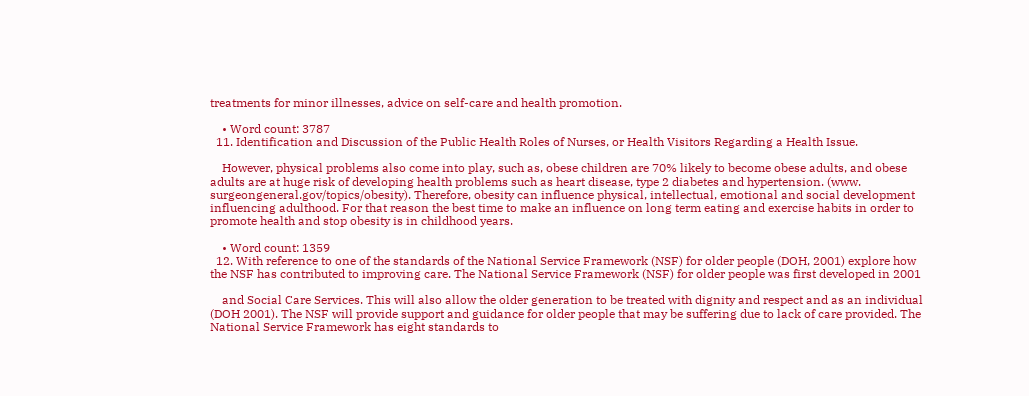treatments for minor illnesses, advice on self-care and health promotion.

    • Word count: 3787
  11. Identification and Discussion of the Public Health Roles of Nurses, or Health Visitors Regarding a Health Issue.

    However, physical problems also come into play, such as, obese children are 70% likely to become obese adults, and obese adults are at huge risk of developing health problems such as heart disease, type 2 diabetes and hypertension. (www. surgeongeneral.gov/topics/obesity). Therefore, obesity can influence physical, intellectual, emotional and social development influencing adulthood. For that reason the best time to make an influence on long term eating and exercise habits in order to promote health and stop obesity is in childhood years.

    • Word count: 1359
  12. With reference to one of the standards of the National Service Framework (NSF) for older people (DOH, 2001) explore how the NSF has contributed to improving care. The National Service Framework (NSF) for older people was first developed in 2001

    and Social Care Services. This will also allow the older generation to be treated with dignity and respect and as an individual (DOH 2001). The NSF will provide support and guidance for older people that may be suffering due to lack of care provided. The National Service Framework has eight standards to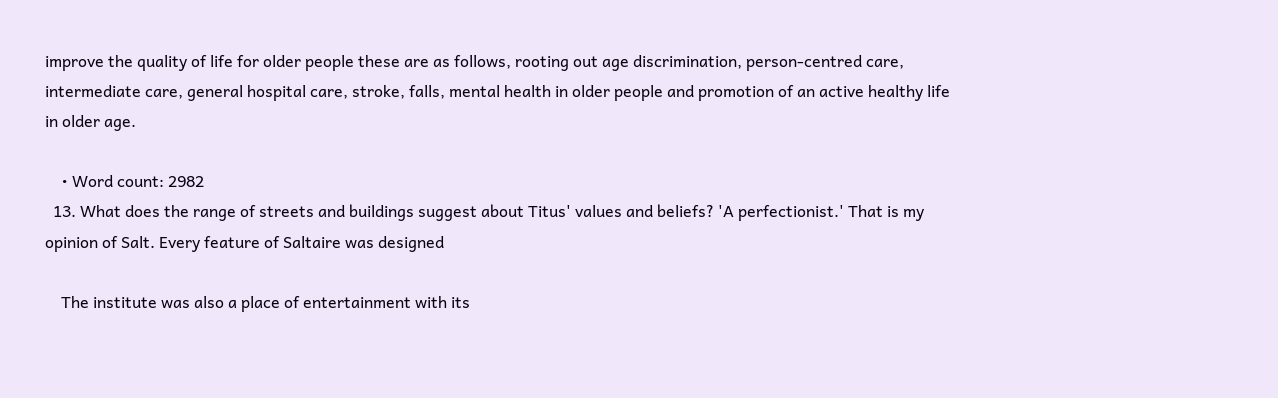improve the quality of life for older people these are as follows, rooting out age discrimination, person-centred care, intermediate care, general hospital care, stroke, falls, mental health in older people and promotion of an active healthy life in older age.

    • Word count: 2982
  13. What does the range of streets and buildings suggest about Titus' values and beliefs? 'A perfectionist.' That is my opinion of Salt. Every feature of Saltaire was designed

    The institute was also a place of entertainment with its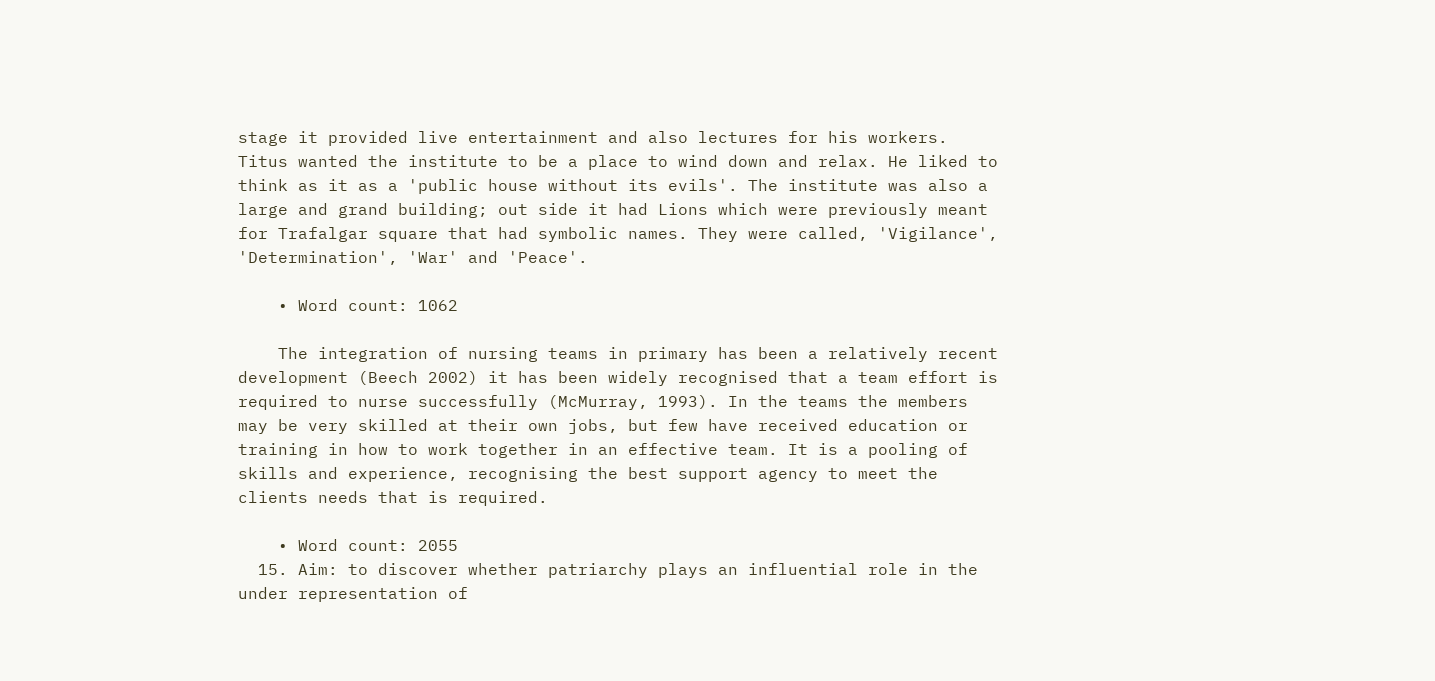stage it provided live entertainment and also lectures for his workers. Titus wanted the institute to be a place to wind down and relax. He liked to think as it as a 'public house without its evils'. The institute was also a large and grand building; out side it had Lions which were previously meant for Trafalgar square that had symbolic names. They were called, 'Vigilance', 'Determination', 'War' and 'Peace'.

    • Word count: 1062

    The integration of nursing teams in primary has been a relatively recent development (Beech 2002) it has been widely recognised that a team effort is required to nurse successfully (McMurray, 1993). In the teams the members may be very skilled at their own jobs, but few have received education or training in how to work together in an effective team. It is a pooling of skills and experience, recognising the best support agency to meet the clients needs that is required.

    • Word count: 2055
  15. Aim: to discover whether patriarchy plays an influential role in the under representation of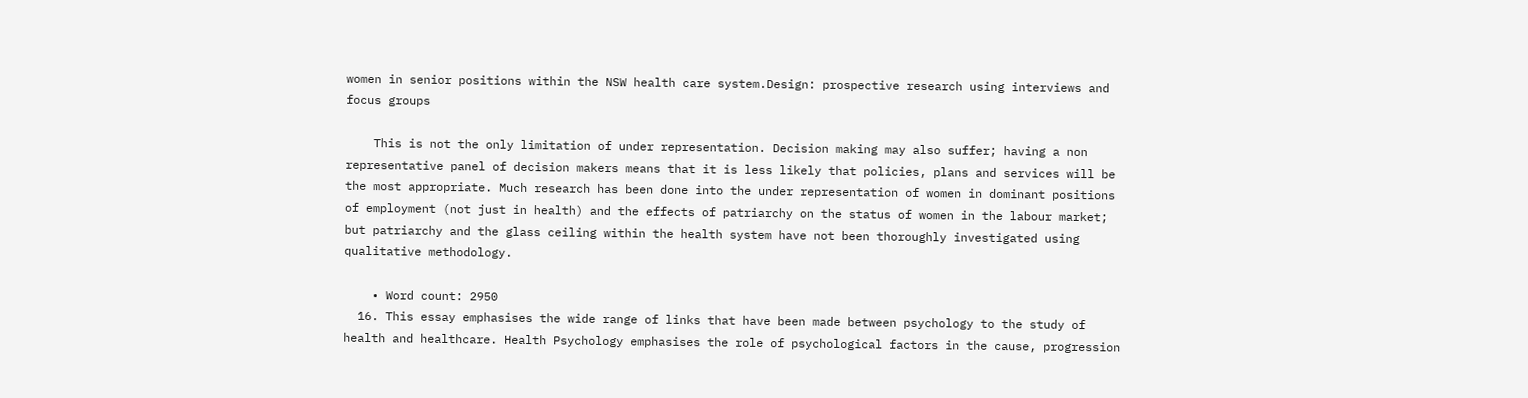women in senior positions within the NSW health care system.Design: prospective research using interviews and focus groups

    This is not the only limitation of under representation. Decision making may also suffer; having a non representative panel of decision makers means that it is less likely that policies, plans and services will be the most appropriate. Much research has been done into the under representation of women in dominant positions of employment (not just in health) and the effects of patriarchy on the status of women in the labour market; but patriarchy and the glass ceiling within the health system have not been thoroughly investigated using qualitative methodology.

    • Word count: 2950
  16. This essay emphasises the wide range of links that have been made between psychology to the study of health and healthcare. Health Psychology emphasises the role of psychological factors in the cause, progression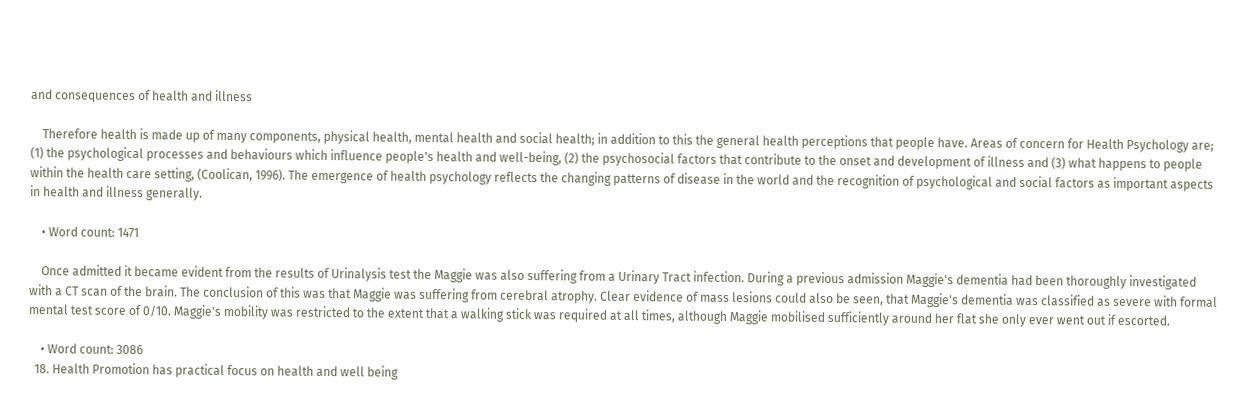and consequences of health and illness

    Therefore health is made up of many components, physical health, mental health and social health; in addition to this the general health perceptions that people have. Areas of concern for Health Psychology are; (1) the psychological processes and behaviours which influence people's health and well-being, (2) the psychosocial factors that contribute to the onset and development of illness and (3) what happens to people within the health care setting, (Coolican, 1996). The emergence of health psychology reflects the changing patterns of disease in the world and the recognition of psychological and social factors as important aspects in health and illness generally.

    • Word count: 1471

    Once admitted it became evident from the results of Urinalysis test the Maggie was also suffering from a Urinary Tract infection. During a previous admission Maggie's dementia had been thoroughly investigated with a CT scan of the brain. The conclusion of this was that Maggie was suffering from cerebral atrophy. Clear evidence of mass lesions could also be seen, that Maggie's dementia was classified as severe with formal mental test score of 0/10. Maggie's mobility was restricted to the extent that a walking stick was required at all times, although Maggie mobilised sufficiently around her flat she only ever went out if escorted.

    • Word count: 3086
  18. Health Promotion has practical focus on health and well being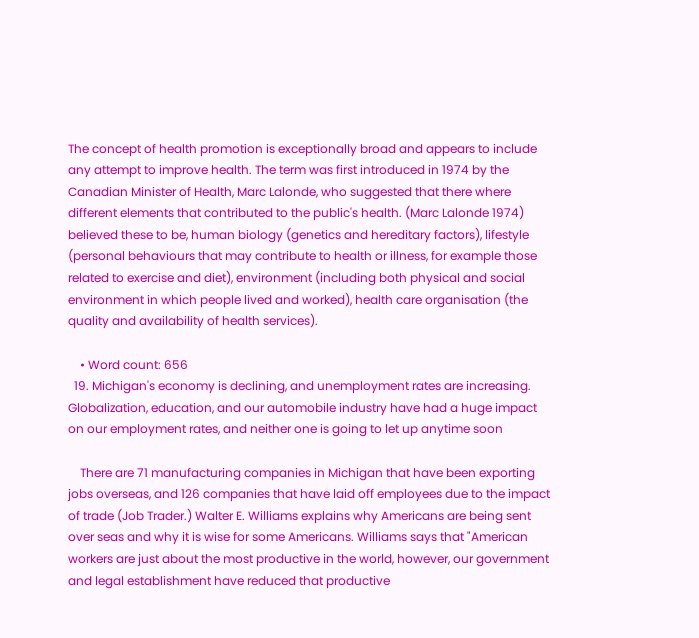The concept of health promotion is exceptionally broad and appears to include any attempt to improve health. The term was first introduced in 1974 by the Canadian Minister of Health, Marc Lalonde, who suggested that there where different elements that contributed to the public's health. (Marc Lalonde 1974) believed these to be, human biology (genetics and hereditary factors), lifestyle (personal behaviours that may contribute to health or illness, for example those related to exercise and diet), environment (including both physical and social environment in which people lived and worked), health care organisation (the quality and availability of health services).

    • Word count: 656
  19. Michigan's economy is declining, and unemployment rates are increasing. Globalization, education, and our automobile industry have had a huge impact on our employment rates, and neither one is going to let up anytime soon

    There are 71 manufacturing companies in Michigan that have been exporting jobs overseas, and 126 companies that have laid off employees due to the impact of trade (Job Trader.) Walter E. Williams explains why Americans are being sent over seas and why it is wise for some Americans. Williams says that "American workers are just about the most productive in the world, however, our government and legal establishment have reduced that productive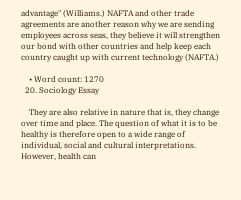advantage" (Williams.) NAFTA and other trade agreements are another reason why we are sending employees across seas, they believe it will strengthen our bond with other countries and help keep each country caught up with current technology (NAFTA.)

    • Word count: 1270
  20. Sociology Essay

    They are also relative in nature that is, they change over time and place. The question of what it is to be healthy is therefore open to a wide range of individual, social and cultural interpretations. However, health can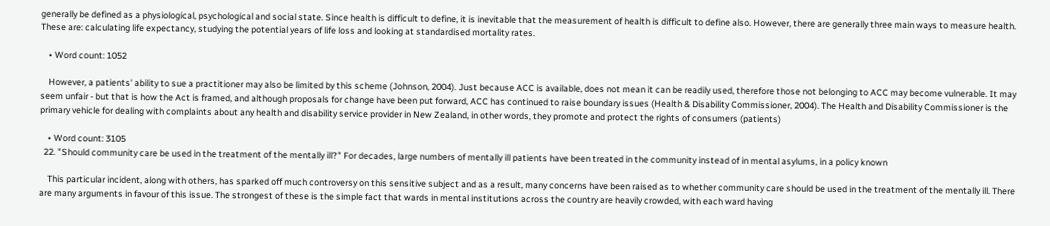generally be defined as a physiological, psychological and social state. Since health is difficult to define, it is inevitable that the measurement of health is difficult to define also. However, there are generally three main ways to measure health. These are: calculating life expectancy, studying the potential years of life loss and looking at standardised mortality rates.

    • Word count: 1052

    However, a patients' ability to sue a practitioner may also be limited by this scheme (Johnson, 2004). Just because ACC is available, does not mean it can be readily used, therefore those not belonging to ACC may become vulnerable. It may seem unfair - but that is how the Act is framed, and although proposals for change have been put forward, ACC has continued to raise boundary issues (Health & Disability Commissioner, 2004). The Health and Disability Commissioner is the primary vehicle for dealing with complaints about any health and disability service provider in New Zealand, in other words, they promote and protect the rights of consumers (patients)

    • Word count: 3105
  22. "Should community care be used in the treatment of the mentally ill?" For decades, large numbers of mentally ill patients have been treated in the community instead of in mental asylums, in a policy known

    This particular incident, along with others, has sparked off much controversy on this sensitive subject and as a result, many concerns have been raised as to whether community care should be used in the treatment of the mentally ill. There are many arguments in favour of this issue. The strongest of these is the simple fact that wards in mental institutions across the country are heavily crowded, with each ward having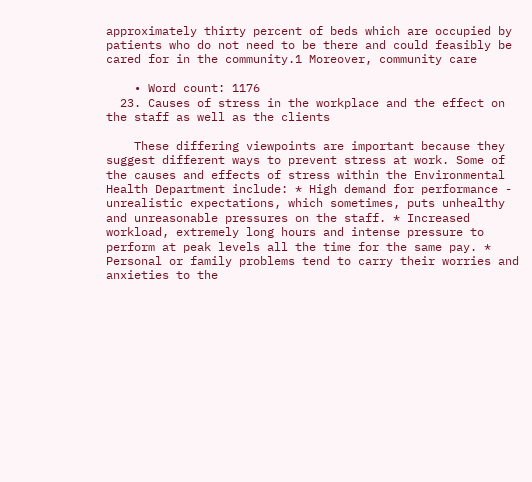approximately thirty percent of beds which are occupied by patients who do not need to be there and could feasibly be cared for in the community.1 Moreover, community care

    • Word count: 1176
  23. Causes of stress in the workplace and the effect on the staff as well as the clients

    These differing viewpoints are important because they suggest different ways to prevent stress at work. Some of the causes and effects of stress within the Environmental Health Department include: * High demand for performance - unrealistic expectations, which sometimes, puts unhealthy and unreasonable pressures on the staff. * Increased workload, extremely long hours and intense pressure to perform at peak levels all the time for the same pay. * Personal or family problems tend to carry their worries and anxieties to the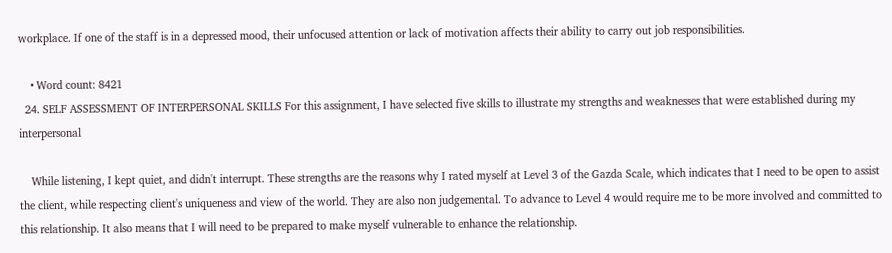workplace. If one of the staff is in a depressed mood, their unfocused attention or lack of motivation affects their ability to carry out job responsibilities.

    • Word count: 8421
  24. SELF ASSESSMENT OF INTERPERSONAL SKILLS For this assignment, I have selected five skills to illustrate my strengths and weaknesses that were established during my interpersonal

    While listening, I kept quiet, and didn't interrupt. These strengths are the reasons why I rated myself at Level 3 of the Gazda Scale, which indicates that I need to be open to assist the client, while respecting client's uniqueness and view of the world. They are also non judgemental. To advance to Level 4 would require me to be more involved and committed to this relationship. It also means that I will need to be prepared to make myself vulnerable to enhance the relationship.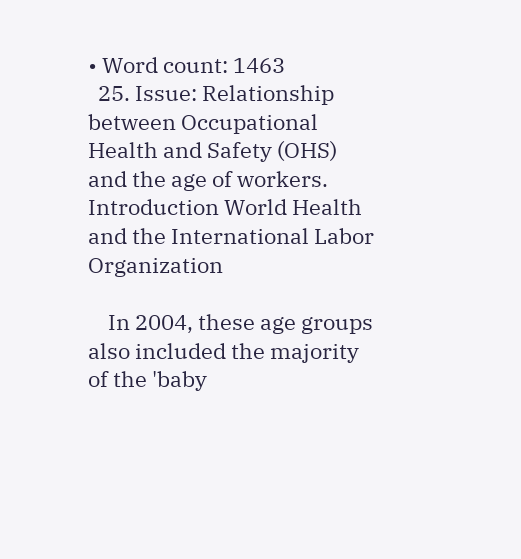• Word count: 1463
  25. Issue: Relationship between Occupational Health and Safety (OHS) and the age of workers. Introduction World Health and the International Labor Organization

    In 2004, these age groups also included the majority of the 'baby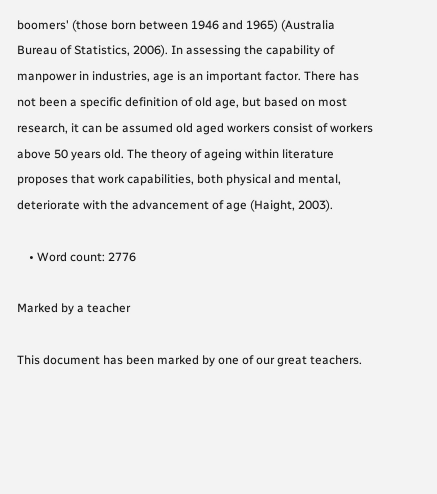boomers' (those born between 1946 and 1965) (Australia Bureau of Statistics, 2006). In assessing the capability of manpower in industries, age is an important factor. There has not been a specific definition of old age, but based on most research, it can be assumed old aged workers consist of workers above 50 years old. The theory of ageing within literature proposes that work capabilities, both physical and mental, deteriorate with the advancement of age (Haight, 2003).

    • Word count: 2776

Marked by a teacher

This document has been marked by one of our great teachers.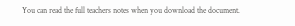You can read the full teachers notes when you download the document.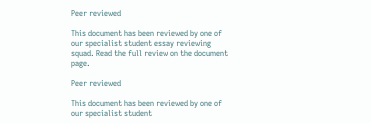Peer reviewed

This document has been reviewed by one of our specialist student essay reviewing squad. Read the full review on the document page.

Peer reviewed

This document has been reviewed by one of our specialist student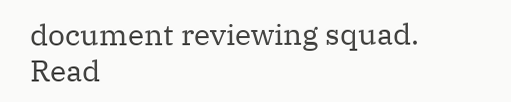document reviewing squad. Read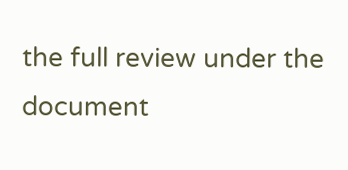the full review under the document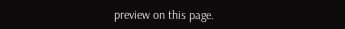preview on this page.